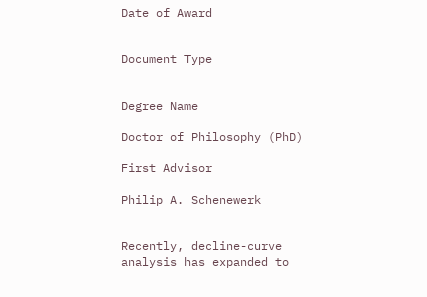Date of Award


Document Type


Degree Name

Doctor of Philosophy (PhD)

First Advisor

Philip A. Schenewerk


Recently, decline-curve analysis has expanded to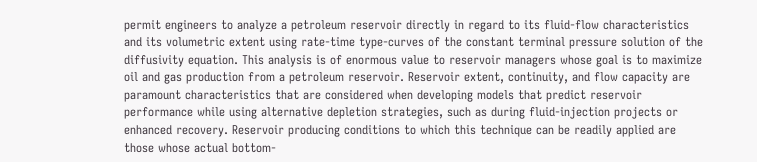permit engineers to analyze a petroleum reservoir directly in regard to its fluid-flow characteristics and its volumetric extent using rate-time type-curves of the constant terminal pressure solution of the diffusivity equation. This analysis is of enormous value to reservoir managers whose goal is to maximize oil and gas production from a petroleum reservoir. Reservoir extent, continuity, and flow capacity are paramount characteristics that are considered when developing models that predict reservoir performance while using alternative depletion strategies, such as during fluid-injection projects or enhanced recovery. Reservoir producing conditions to which this technique can be readily applied are those whose actual bottom-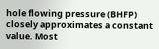hole flowing pressure (BHFP) closely approximates a constant value. Most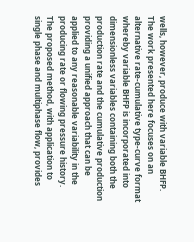wells, however, produce with variable BHFP. The work presented here focuses on an alternative rate-cumulative type-curve format whereby variable BHFP is incorporated into dimensionless variables containing both the production rate and the cumulative production providing a unified approach that can be applied to any reasonable variability in the producing rate or flowing pressure history. The proposed method, with application to single phase and multiphase flow, provides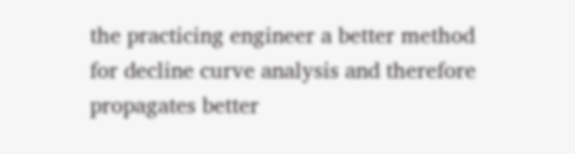the practicing engineer a better method for decline curve analysis and therefore propagates better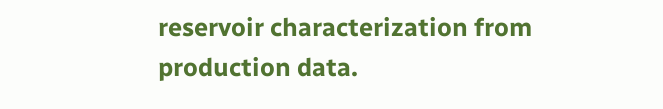reservoir characterization from production data.